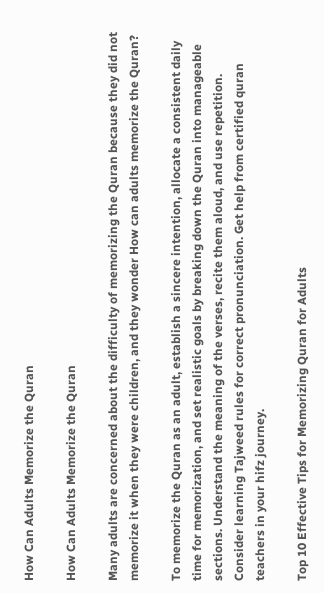How Can Adults Memorize the Quran

How Can Adults Memorize the Quran

Many adults are concerned about the difficulty of memorizing the Quran because they did not memorize it when they were children, and they wonder How can adults memorize the Quran?

To memorize the Quran as an adult, establish a sincere intention, allocate a consistent daily time for memorization, and set realistic goals by breaking down the Quran into manageable sections. Understand the meaning of the verses, recite them aloud, and use repetition. Consider learning Tajweed rules for correct pronunciation. Get help from certified quran teachers in your hifz journey.

Top 10 Effective Tips for Memorizing Quran for Adults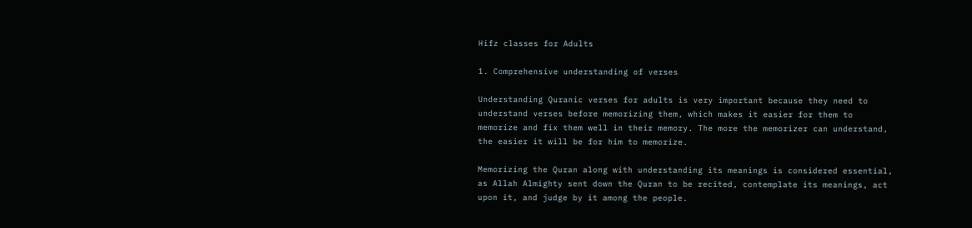Hifz classes for Adults

1. Comprehensive understanding of verses

Understanding Quranic verses for adults is very important because they need to understand verses before memorizing them, which makes it easier for them to memorize and fix them well in their memory. The more the memorizer can understand, the easier it will be for him to memorize.

Memorizing the Quran along with understanding its meanings is considered essential, as Allah Almighty sent down the Quran to be recited, contemplate its meanings, act upon it, and judge by it among the people.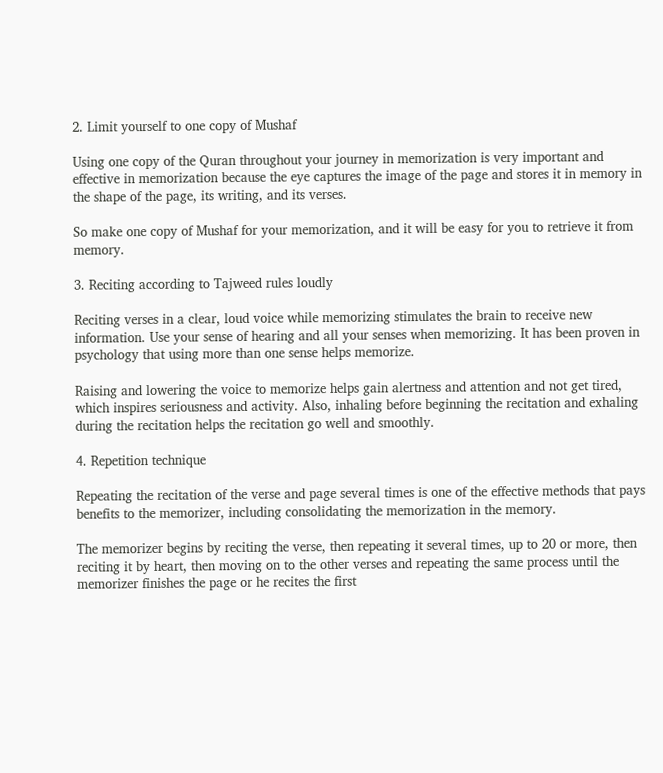2. Limit yourself to one copy of Mushaf

Using one copy of the Quran throughout your journey in memorization is very important and effective in memorization because the eye captures the image of the page and stores it in memory in the shape of the page, its writing, and its verses.

So make one copy of Mushaf for your memorization, and it will be easy for you to retrieve it from memory.

3. Reciting according to Tajweed rules loudly

Reciting verses in a clear, loud voice while memorizing stimulates the brain to receive new information. Use your sense of hearing and all your senses when memorizing. It has been proven in psychology that using more than one sense helps memorize.

Raising and lowering the voice to memorize helps gain alertness and attention and not get tired, which inspires seriousness and activity. Also, inhaling before beginning the recitation and exhaling during the recitation helps the recitation go well and smoothly.

4. Repetition technique

Repeating the recitation of the verse and page several times is one of the effective methods that pays benefits to the memorizer, including consolidating the memorization in the memory.

The memorizer begins by reciting the verse, then repeating it several times, up to 20 or more, then reciting it by heart, then moving on to the other verses and repeating the same process until the memorizer finishes the page or he recites the first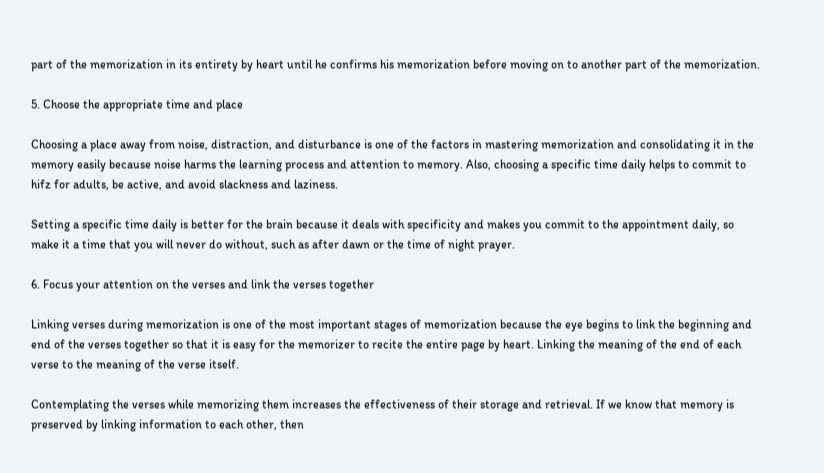part of the memorization in its entirety by heart until he confirms his memorization before moving on to another part of the memorization.

5. Choose the appropriate time and place

Choosing a place away from noise, distraction, and disturbance is one of the factors in mastering memorization and consolidating it in the memory easily because noise harms the learning process and attention to memory. Also, choosing a specific time daily helps to commit to hifz for adults, be active, and avoid slackness and laziness.

Setting a specific time daily is better for the brain because it deals with specificity and makes you commit to the appointment daily, so make it a time that you will never do without, such as after dawn or the time of night prayer.

6. Focus your attention on the verses and link the verses together

Linking verses during memorization is one of the most important stages of memorization because the eye begins to link the beginning and end of the verses together so that it is easy for the memorizer to recite the entire page by heart. Linking the meaning of the end of each verse to the meaning of the verse itself.

Contemplating the verses while memorizing them increases the effectiveness of their storage and retrieval. If we know that memory is preserved by linking information to each other, then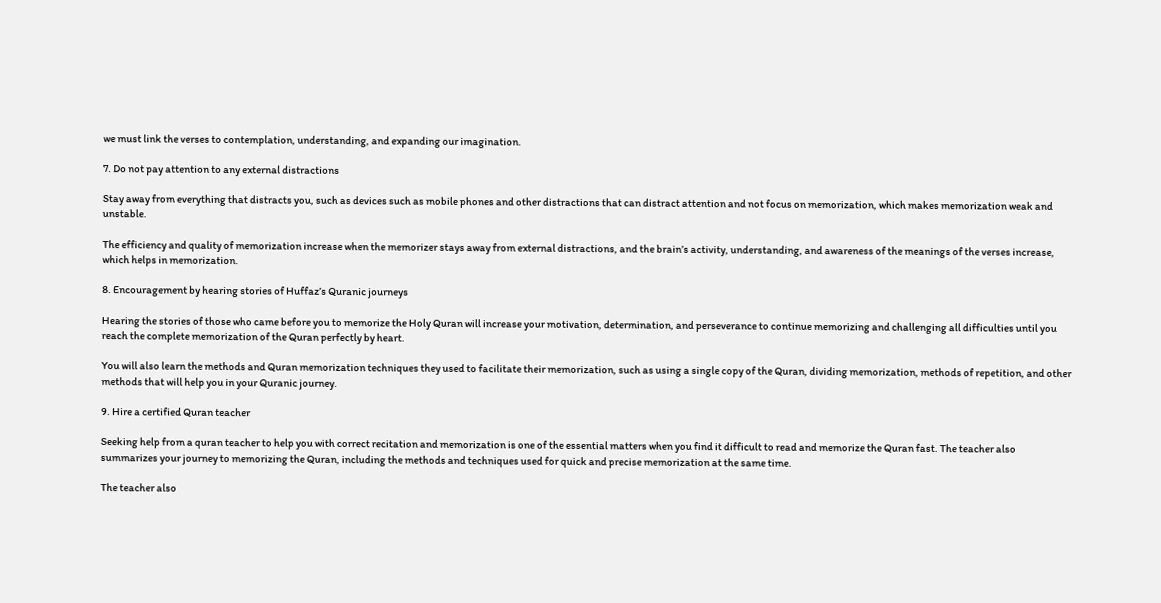we must link the verses to contemplation, understanding, and expanding our imagination.

7. Do not pay attention to any external distractions

Stay away from everything that distracts you, such as devices such as mobile phones and other distractions that can distract attention and not focus on memorization, which makes memorization weak and unstable.

The efficiency and quality of memorization increase when the memorizer stays away from external distractions, and the brain’s activity, understanding, and awareness of the meanings of the verses increase, which helps in memorization.

8. Encouragement by hearing stories of Huffaz’s Quranic journeys

Hearing the stories of those who came before you to memorize the Holy Quran will increase your motivation, determination, and perseverance to continue memorizing and challenging all difficulties until you reach the complete memorization of the Quran perfectly by heart.

You will also learn the methods and Quran memorization techniques they used to facilitate their memorization, such as using a single copy of the Quran, dividing memorization, methods of repetition, and other methods that will help you in your Quranic journey.

9. Hire a certified Quran teacher

Seeking help from a quran teacher to help you with correct recitation and memorization is one of the essential matters when you find it difficult to read and memorize the Quran fast. The teacher also summarizes your journey to memorizing the Quran, including the methods and techniques used for quick and precise memorization at the same time.

The teacher also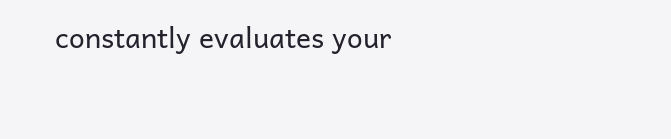constantly evaluates your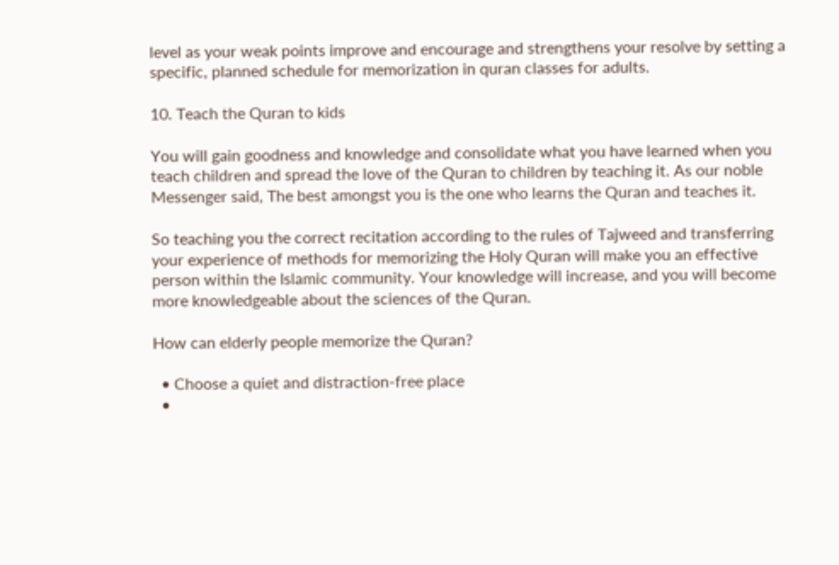level as your weak points improve and encourage and strengthens your resolve by setting a specific, planned schedule for memorization in quran classes for adults.

10. Teach the Quran to kids

You will gain goodness and knowledge and consolidate what you have learned when you teach children and spread the love of the Quran to children by teaching it. As our noble Messenger said, The best amongst you is the one who learns the Quran and teaches it.

So teaching you the correct recitation according to the rules of Tajweed and transferring your experience of methods for memorizing the Holy Quran will make you an effective person within the Islamic community. Your knowledge will increase, and you will become more knowledgeable about the sciences of the Quran.

How can elderly people memorize the Quran?

  • Choose a quiet and distraction-free place
  •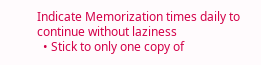Indicate Memorization times daily to continue without laziness
  • Stick to only one copy of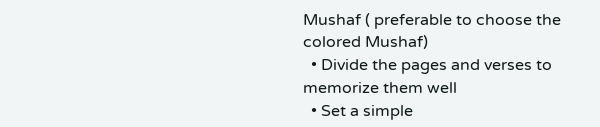Mushaf ( preferable to choose the colored Mushaf)
  • Divide the pages and verses to memorize them well
  • Set a simple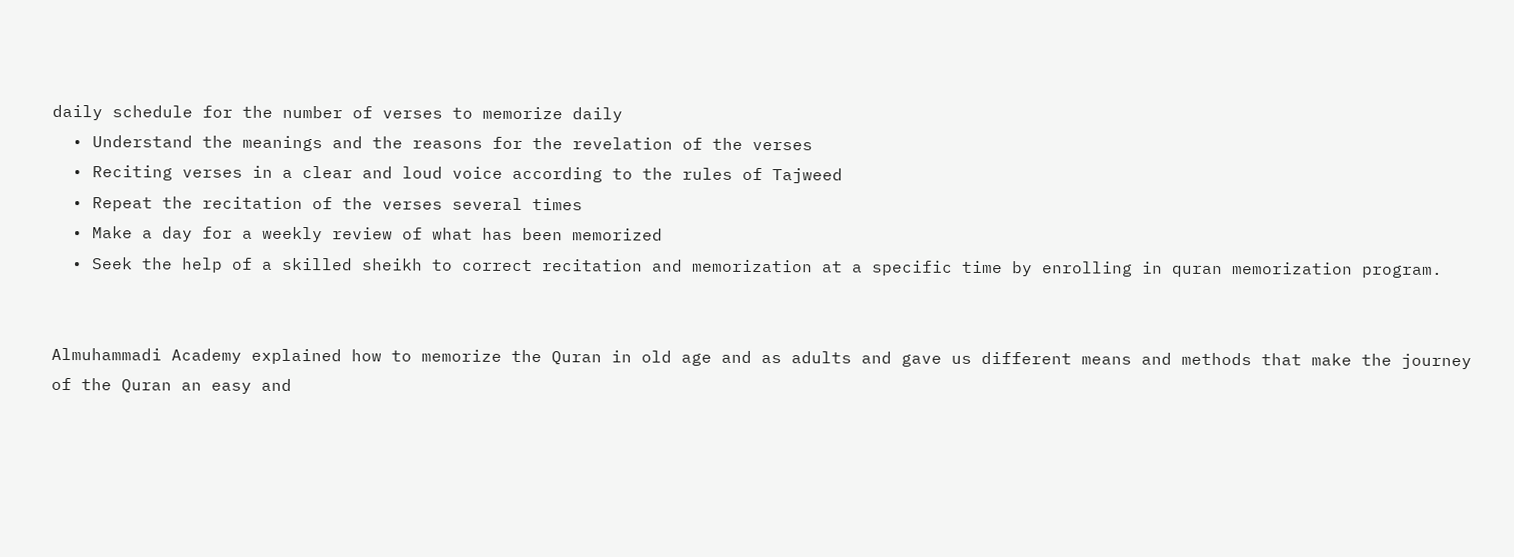daily schedule for the number of verses to memorize daily
  • Understand the meanings and the reasons for the revelation of the verses
  • Reciting verses in a clear and loud voice according to the rules of Tajweed
  • Repeat the recitation of the verses several times
  • Make a day for a weekly review of what has been memorized
  • Seek the help of a skilled sheikh to correct recitation and memorization at a specific time by enrolling in quran memorization program.


Almuhammadi Academy explained how to memorize the Quran in old age and as adults and gave us different means and methods that make the journey of the Quran an easy and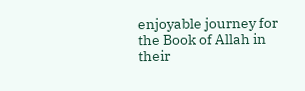enjoyable journey for the Book of Allah in their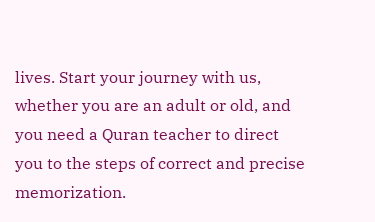lives. Start your journey with us, whether you are an adult or old, and you need a Quran teacher to direct you to the steps of correct and precise memorization.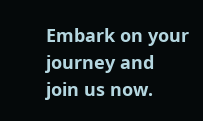Embark on your journey and join us now.